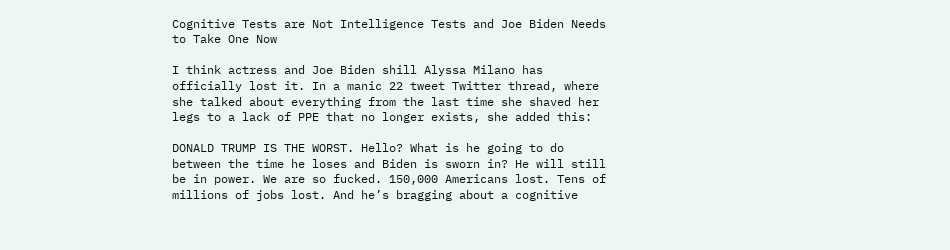Cognitive Tests are Not Intelligence Tests and Joe Biden Needs to Take One Now

I think actress and Joe Biden shill Alyssa Milano has officially lost it. In a manic 22 tweet Twitter thread, where she talked about everything from the last time she shaved her legs to a lack of PPE that no longer exists, she added this:

DONALD TRUMP IS THE WORST. Hello? What is he going to do between the time he loses and Biden is sworn in? He will still be in power. We are so fucked. 150,000 Americans lost. Tens of millions of jobs lost. And he’s bragging about a cognitive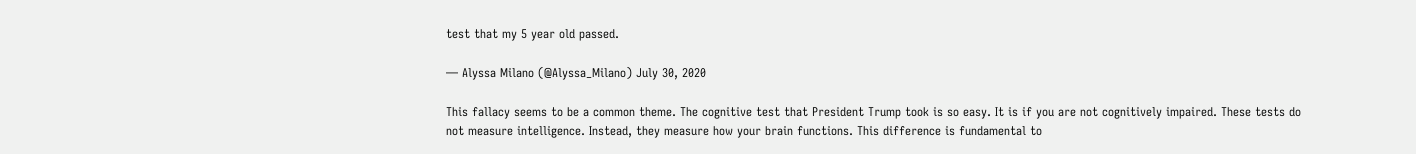test that my 5 year old passed.

— Alyssa Milano (@Alyssa_Milano) July 30, 2020

This fallacy seems to be a common theme. The cognitive test that President Trump took is so easy. It is if you are not cognitively impaired. These tests do not measure intelligence. Instead, they measure how your brain functions. This difference is fundamental to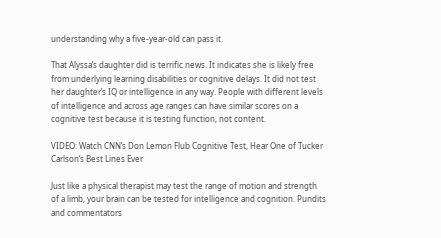understanding why a five-year-old can pass it.

That Alyssa’s daughter did is terrific news. It indicates she is likely free from underlying learning disabilities or cognitive delays. It did not test her daughter’s IQ or intelligence in any way. People with different levels of intelligence and across age ranges can have similar scores on a cognitive test because it is testing function, not content.

VIDEO: Watch CNN’s Don Lemon Flub Cognitive Test, Hear One of Tucker Carlson’s Best Lines Ever

Just like a physical therapist may test the range of motion and strength of a limb, your brain can be tested for intelligence and cognition. Pundits and commentators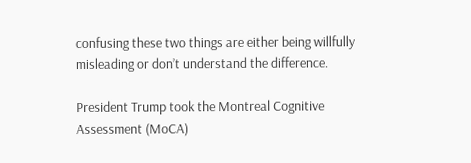confusing these two things are either being willfully misleading or don’t understand the difference.

President Trump took the Montreal Cognitive Assessment (MoCA)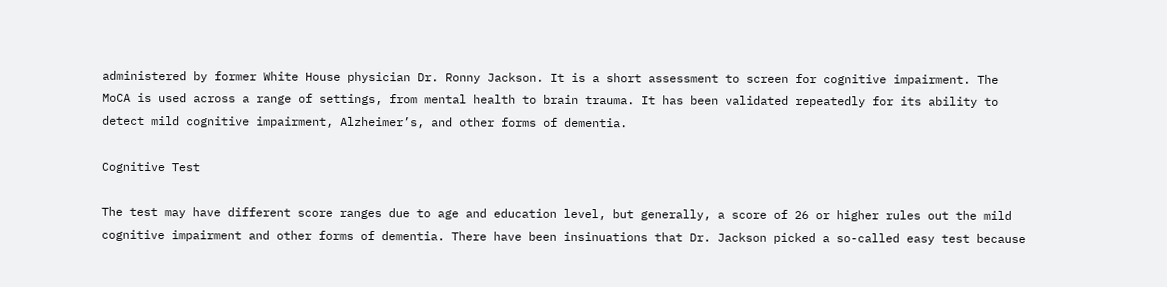administered by former White House physician Dr. Ronny Jackson. It is a short assessment to screen for cognitive impairment. The MoCA is used across a range of settings, from mental health to brain trauma. It has been validated repeatedly for its ability to detect mild cognitive impairment, Alzheimer’s, and other forms of dementia.

Cognitive Test

The test may have different score ranges due to age and education level, but generally, a score of 26 or higher rules out the mild cognitive impairment and other forms of dementia. There have been insinuations that Dr. Jackson picked a so-called easy test because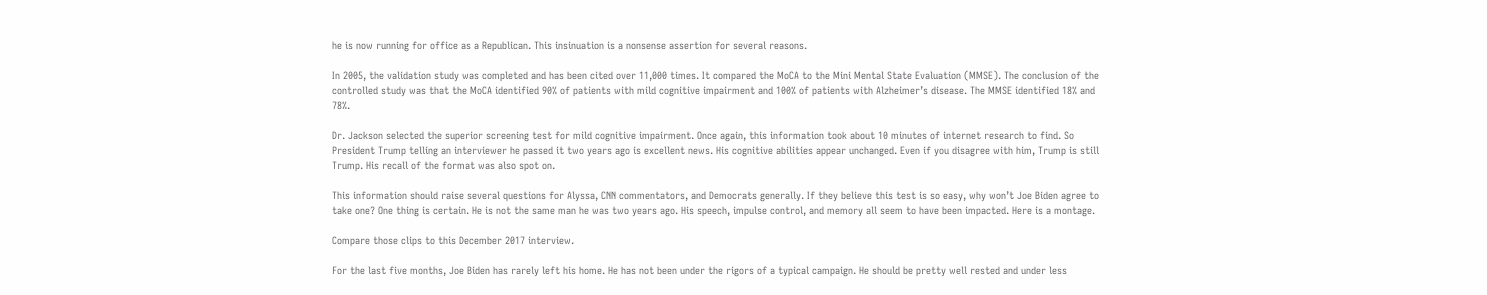he is now running for office as a Republican. This insinuation is a nonsense assertion for several reasons.

In 2005, the validation study was completed and has been cited over 11,000 times. It compared the MoCA to the Mini Mental State Evaluation (MMSE). The conclusion of the controlled study was that the MoCA identified 90% of patients with mild cognitive impairment and 100% of patients with Alzheimer’s disease. The MMSE identified 18% and 78%.

Dr. Jackson selected the superior screening test for mild cognitive impairment. Once again, this information took about 10 minutes of internet research to find. So President Trump telling an interviewer he passed it two years ago is excellent news. His cognitive abilities appear unchanged. Even if you disagree with him, Trump is still Trump. His recall of the format was also spot on.

This information should raise several questions for Alyssa, CNN commentators, and Democrats generally. If they believe this test is so easy, why won’t Joe Biden agree to take one? One thing is certain. He is not the same man he was two years ago. His speech, impulse control, and memory all seem to have been impacted. Here is a montage.

Compare those clips to this December 2017 interview.

For the last five months, Joe Biden has rarely left his home. He has not been under the rigors of a typical campaign. He should be pretty well rested and under less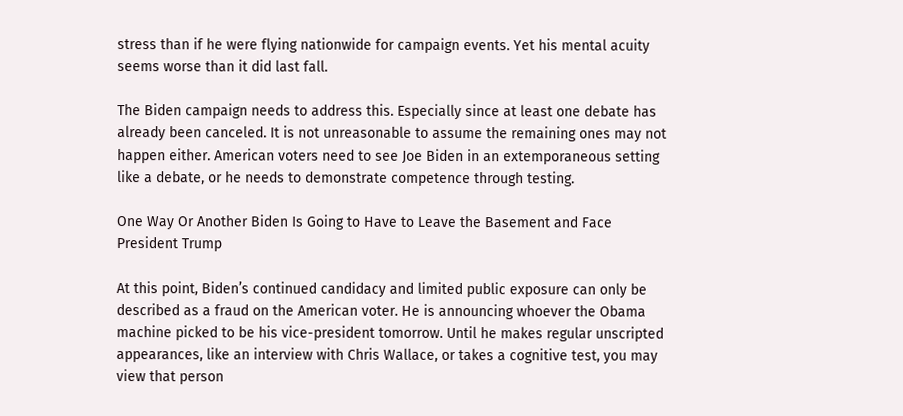stress than if he were flying nationwide for campaign events. Yet his mental acuity seems worse than it did last fall.

The Biden campaign needs to address this. Especially since at least one debate has already been canceled. It is not unreasonable to assume the remaining ones may not happen either. American voters need to see Joe Biden in an extemporaneous setting like a debate, or he needs to demonstrate competence through testing.

One Way Or Another Biden Is Going to Have to Leave the Basement and Face President Trump

At this point, Biden’s continued candidacy and limited public exposure can only be described as a fraud on the American voter. He is announcing whoever the Obama machine picked to be his vice-president tomorrow. Until he makes regular unscripted appearances, like an interview with Chris Wallace, or takes a cognitive test, you may view that person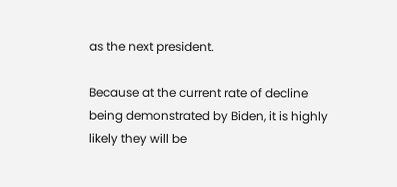as the next president.

Because at the current rate of decline being demonstrated by Biden, it is highly likely they will be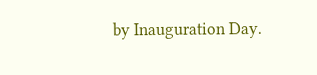by Inauguration Day.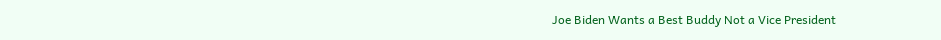Joe Biden Wants a Best Buddy Not a Vice President